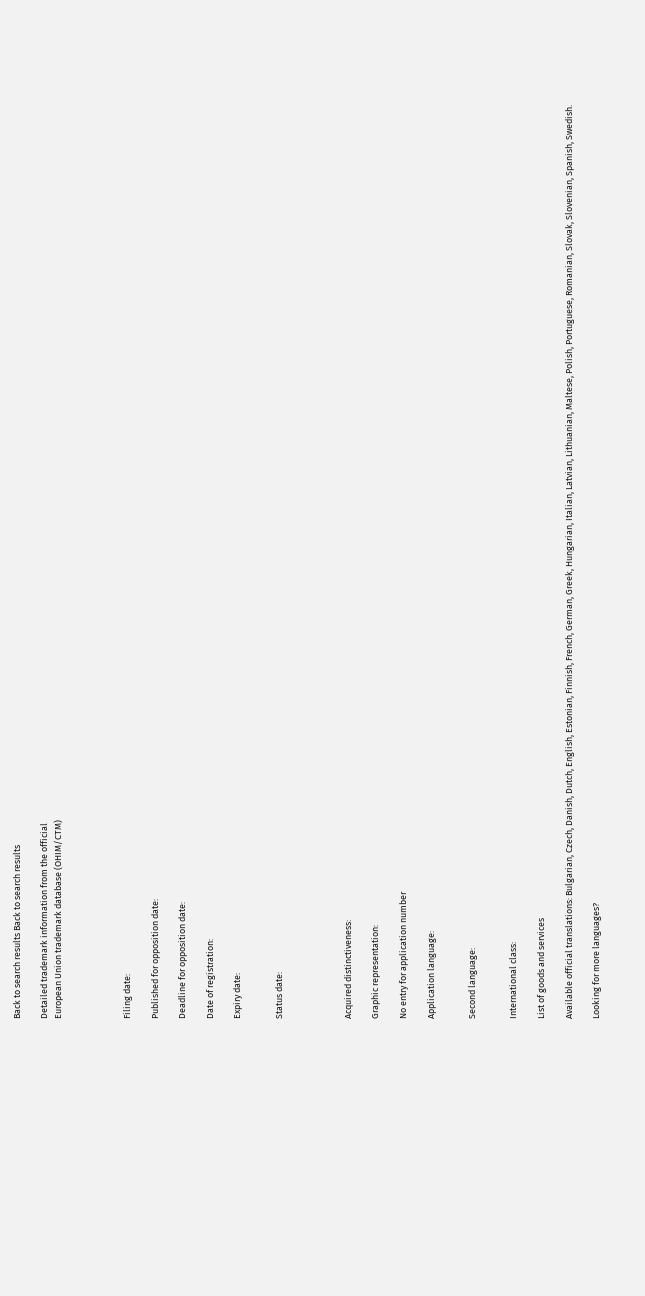Back to search results Back to search results

Detailed trademark information from the official
European Union trademark database (OHIM/CTM)




Filing date:

Published for opposition date:

Deadline for opposition date:

Date of registration:

Expiry date:


Status date:




Acquired distinctiveness:

Graphic representation:

No entry for application number

Application language:


Second language:


International class:

List of goods and services

Available official translations: Bulgarian, Czech, Danish, Dutch, English, Estonian, Finnish, French, German, Greek, Hungarian, Italian, Latvian, Lithuanian, Maltese, Polish, Portuguese, Romanian, Slovak, Slovenian, Spanish, Swedish.

Looking for more languages?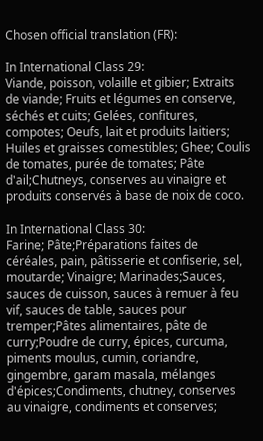Chosen official translation (FR):

In International Class 29:
Viande, poisson, volaille et gibier; Extraits de viande; Fruits et légumes en conserve, séchés et cuits; Gelées, confitures, compotes; Oeufs, lait et produits laitiers; Huiles et graisses comestibles; Ghee; Coulis de tomates, purée de tomates; Pâte d'ail;Chutneys, conserves au vinaigre et produits conservés à base de noix de coco.

In International Class 30:
Farine; Pâte;Préparations faites de céréales, pain, pâtisserie et confiserie, sel, moutarde; Vinaigre; Marinades;Sauces, sauces de cuisson, sauces à remuer à feu vif, sauces de table, sauces pour tremper;Pâtes alimentaires, pâte de curry;Poudre de curry, épices, curcuma, piments moulus, cumin, coriandre, gingembre, garam masala, mélanges d'épices;Condiments, chutney, conserves au vinaigre, condiments et conserves;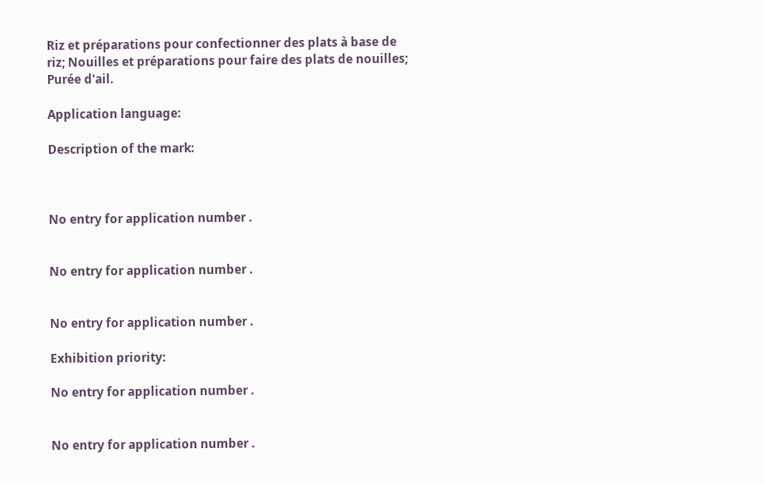Riz et préparations pour confectionner des plats à base de riz; Nouilles et préparations pour faire des plats de nouilles; Purée d'ail.

Application language:

Description of the mark:



No entry for application number .


No entry for application number .


No entry for application number .

Exhibition priority:

No entry for application number .


No entry for application number .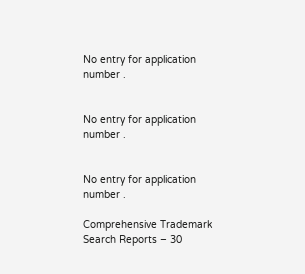No entry for application number .


No entry for application number .


No entry for application number .

Comprehensive Trademark Search Reports – 30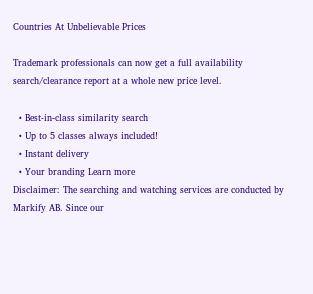Countries At Unbelievable Prices

Trademark professionals can now get a full availability search/clearance report at a whole new price level.

  • Best-in-class similarity search
  • Up to 5 classes always included!
  • Instant delivery
  • Your branding Learn more
Disclaimer: The searching and watching services are conducted by Markify AB. Since our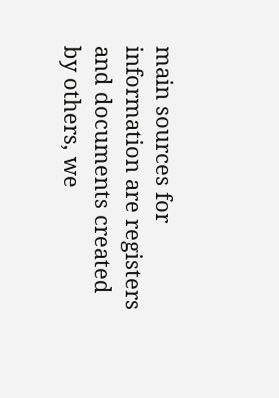main sources for information are registers and documents created by others, we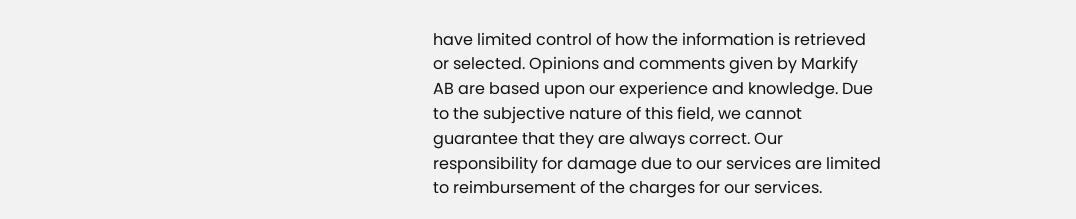have limited control of how the information is retrieved or selected. Opinions and comments given by Markify AB are based upon our experience and knowledge. Due to the subjective nature of this field, we cannot guarantee that they are always correct. Our responsibility for damage due to our services are limited to reimbursement of the charges for our services.